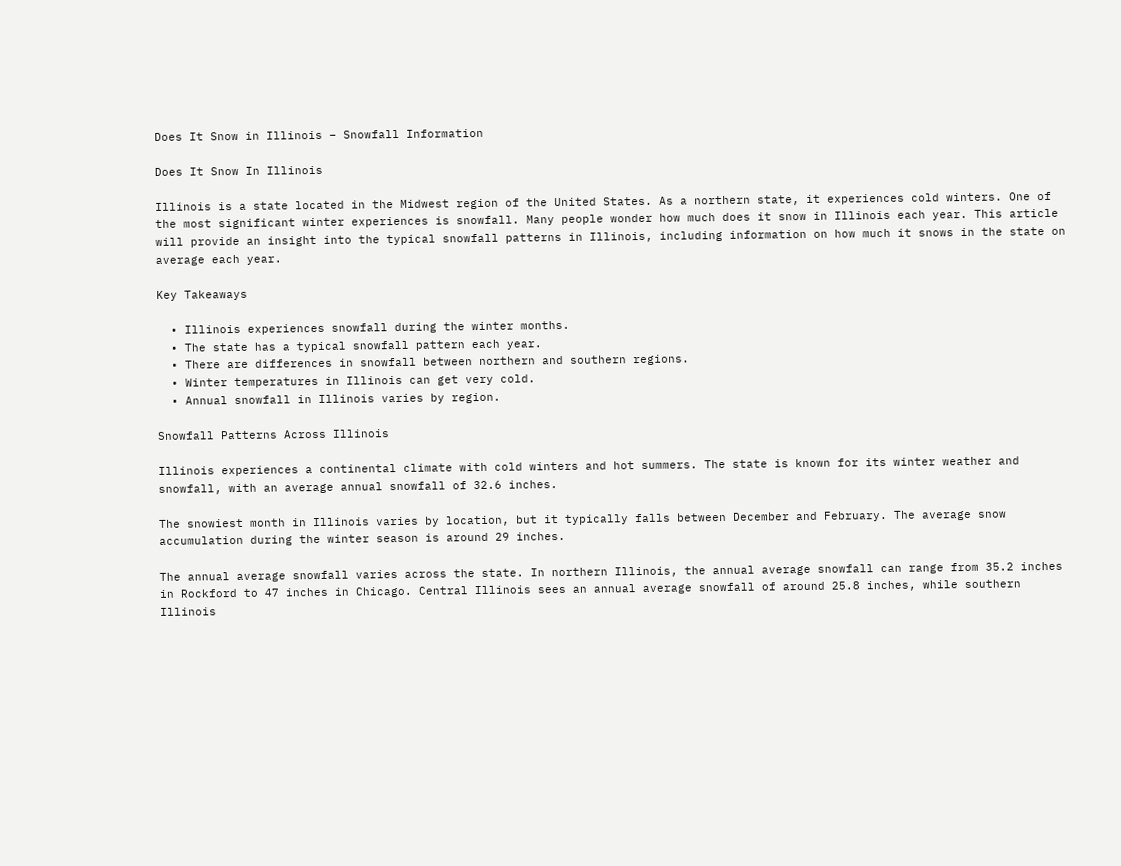Does It Snow in Illinois – Snowfall Information

Does It Snow In Illinois

Illinois is a state located in the Midwest region of the United States. As a northern state, it experiences cold winters. One of the most significant winter experiences is snowfall. Many people wonder how much does it snow in Illinois each year. This article will provide an insight into the typical snowfall patterns in Illinois, including information on how much it snows in the state on average each year.

Key Takeaways

  • Illinois experiences snowfall during the winter months.
  • The state has a typical snowfall pattern each year.
  • There are differences in snowfall between northern and southern regions.
  • Winter temperatures in Illinois can get very cold.
  • Annual snowfall in Illinois varies by region.

Snowfall Patterns Across Illinois

Illinois experiences a continental climate with cold winters and hot summers. The state is known for its winter weather and snowfall, with an average annual snowfall of 32.6 inches.

The snowiest month in Illinois varies by location, but it typically falls between December and February. The average snow accumulation during the winter season is around 29 inches.

The annual average snowfall varies across the state. In northern Illinois, the annual average snowfall can range from 35.2 inches in Rockford to 47 inches in Chicago. Central Illinois sees an annual average snowfall of around 25.8 inches, while southern Illinois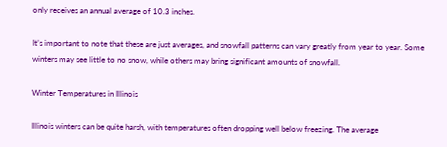only receives an annual average of 10.3 inches.

It’s important to note that these are just averages, and snowfall patterns can vary greatly from year to year. Some winters may see little to no snow, while others may bring significant amounts of snowfall.

Winter Temperatures in Illinois

Illinois winters can be quite harsh, with temperatures often dropping well below freezing. The average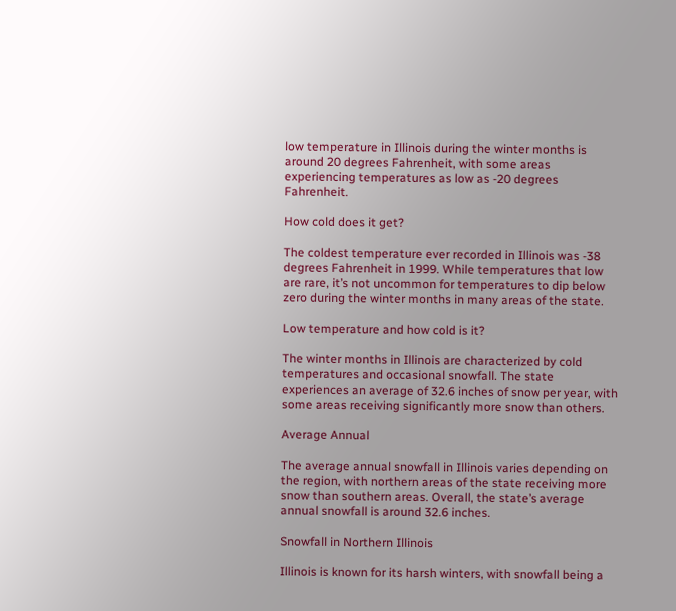low temperature in Illinois during the winter months is around 20 degrees Fahrenheit, with some areas experiencing temperatures as low as -20 degrees Fahrenheit.

How cold does it get?

The coldest temperature ever recorded in Illinois was -38 degrees Fahrenheit in 1999. While temperatures that low are rare, it’s not uncommon for temperatures to dip below zero during the winter months in many areas of the state.

Low temperature and how cold is it?

The winter months in Illinois are characterized by cold temperatures and occasional snowfall. The state experiences an average of 32.6 inches of snow per year, with some areas receiving significantly more snow than others.

Average Annual

The average annual snowfall in Illinois varies depending on the region, with northern areas of the state receiving more snow than southern areas. Overall, the state’s average annual snowfall is around 32.6 inches.

Snowfall in Northern Illinois

Illinois is known for its harsh winters, with snowfall being a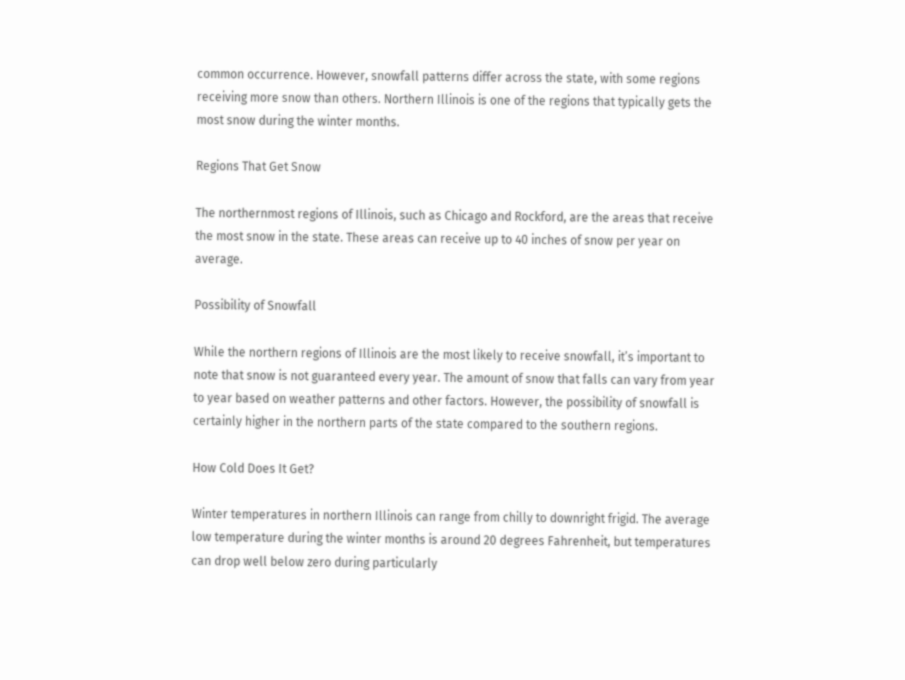common occurrence. However, snowfall patterns differ across the state, with some regions receiving more snow than others. Northern Illinois is one of the regions that typically gets the most snow during the winter months.

Regions That Get Snow

The northernmost regions of Illinois, such as Chicago and Rockford, are the areas that receive the most snow in the state. These areas can receive up to 40 inches of snow per year on average.

Possibility of Snowfall

While the northern regions of Illinois are the most likely to receive snowfall, it’s important to note that snow is not guaranteed every year. The amount of snow that falls can vary from year to year based on weather patterns and other factors. However, the possibility of snowfall is certainly higher in the northern parts of the state compared to the southern regions.

How Cold Does It Get?

Winter temperatures in northern Illinois can range from chilly to downright frigid. The average low temperature during the winter months is around 20 degrees Fahrenheit, but temperatures can drop well below zero during particularly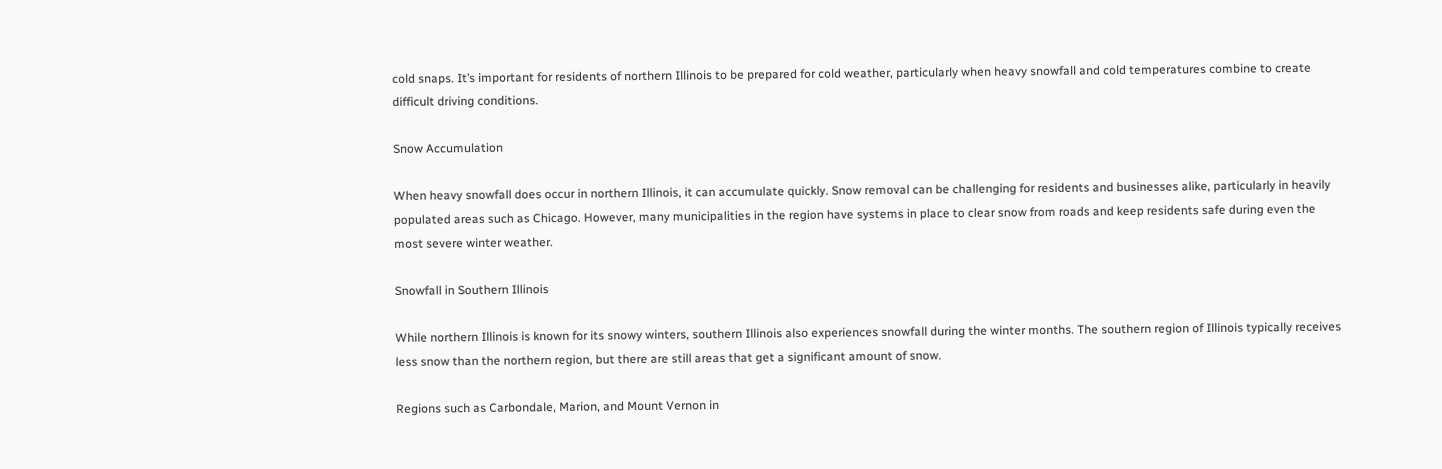cold snaps. It’s important for residents of northern Illinois to be prepared for cold weather, particularly when heavy snowfall and cold temperatures combine to create difficult driving conditions.

Snow Accumulation

When heavy snowfall does occur in northern Illinois, it can accumulate quickly. Snow removal can be challenging for residents and businesses alike, particularly in heavily populated areas such as Chicago. However, many municipalities in the region have systems in place to clear snow from roads and keep residents safe during even the most severe winter weather.

Snowfall in Southern Illinois

While northern Illinois is known for its snowy winters, southern Illinois also experiences snowfall during the winter months. The southern region of Illinois typically receives less snow than the northern region, but there are still areas that get a significant amount of snow.

Regions such as Carbondale, Marion, and Mount Vernon in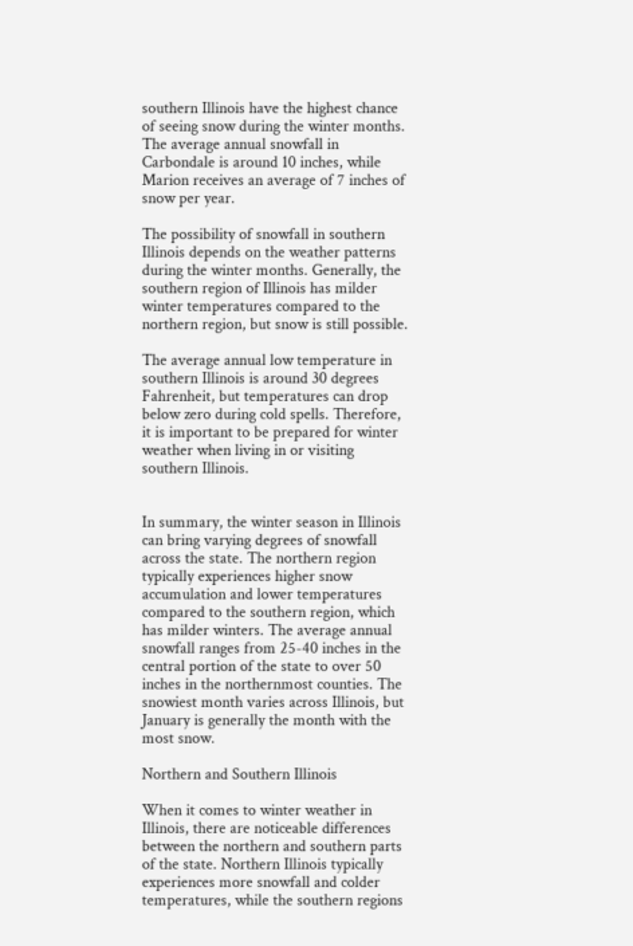southern Illinois have the highest chance of seeing snow during the winter months. The average annual snowfall in Carbondale is around 10 inches, while Marion receives an average of 7 inches of snow per year.

The possibility of snowfall in southern Illinois depends on the weather patterns during the winter months. Generally, the southern region of Illinois has milder winter temperatures compared to the northern region, but snow is still possible.

The average annual low temperature in southern Illinois is around 30 degrees Fahrenheit, but temperatures can drop below zero during cold spells. Therefore, it is important to be prepared for winter weather when living in or visiting southern Illinois.


In summary, the winter season in Illinois can bring varying degrees of snowfall across the state. The northern region typically experiences higher snow accumulation and lower temperatures compared to the southern region, which has milder winters. The average annual snowfall ranges from 25-40 inches in the central portion of the state to over 50 inches in the northernmost counties. The snowiest month varies across Illinois, but January is generally the month with the most snow.

Northern and Southern Illinois

When it comes to winter weather in Illinois, there are noticeable differences between the northern and southern parts of the state. Northern Illinois typically experiences more snowfall and colder temperatures, while the southern regions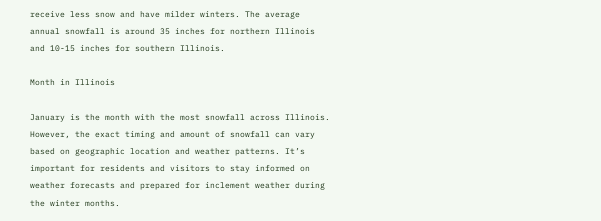receive less snow and have milder winters. The average annual snowfall is around 35 inches for northern Illinois and 10-15 inches for southern Illinois.

Month in Illinois

January is the month with the most snowfall across Illinois. However, the exact timing and amount of snowfall can vary based on geographic location and weather patterns. It’s important for residents and visitors to stay informed on weather forecasts and prepared for inclement weather during the winter months.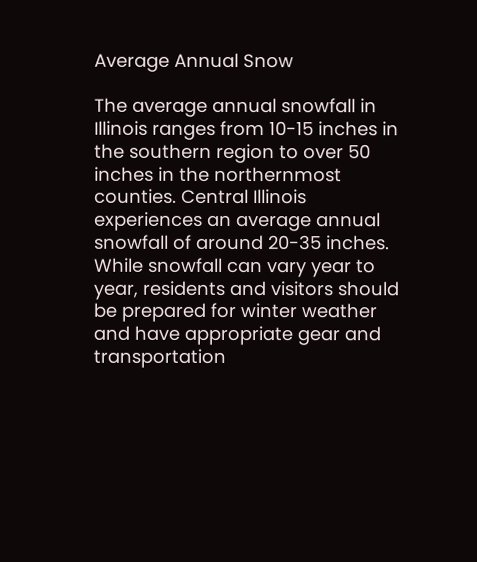Average Annual Snow

The average annual snowfall in Illinois ranges from 10-15 inches in the southern region to over 50 inches in the northernmost counties. Central Illinois experiences an average annual snowfall of around 20-35 inches. While snowfall can vary year to year, residents and visitors should be prepared for winter weather and have appropriate gear and transportation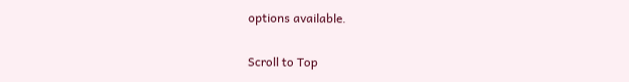options available.

Scroll to Top